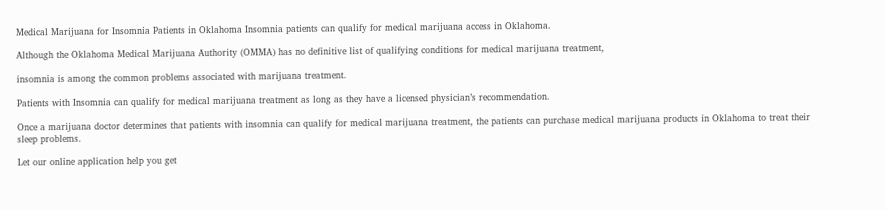Medical Marijuana for Insomnia Patients in Oklahoma Insomnia patients can qualify for medical marijuana access in Oklahoma.

Although the Oklahoma Medical Marijuana Authority (OMMA) has no definitive list of qualifying conditions for medical marijuana treatment,

insomnia is among the common problems associated with marijuana treatment.

Patients with Insomnia can qualify for medical marijuana treatment as long as they have a licensed physician’s recommendation.

Once a marijuana doctor determines that patients with insomnia can qualify for medical marijuana treatment, the patients can purchase medical marijuana products in Oklahoma to treat their sleep problems.

Let our online application help you get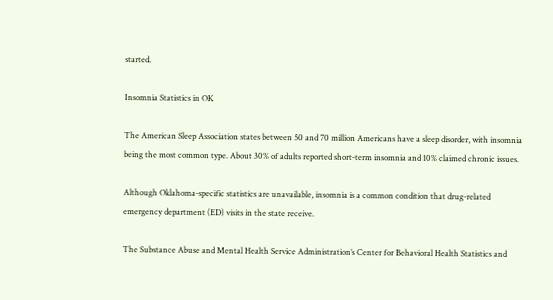started.

Insomnia Statistics in OK

The American Sleep Association states between 50 and 70 million Americans have a sleep disorder, with insomnia being the most common type. About 30% of adults reported short-term insomnia and 10% claimed chronic issues.

Although Oklahoma-specific statistics are unavailable, insomnia is a common condition that drug-related emergency department (ED) visits in the state receive.

The Substance Abuse and Mental Health Service Administration’s Center for Behavioral Health Statistics and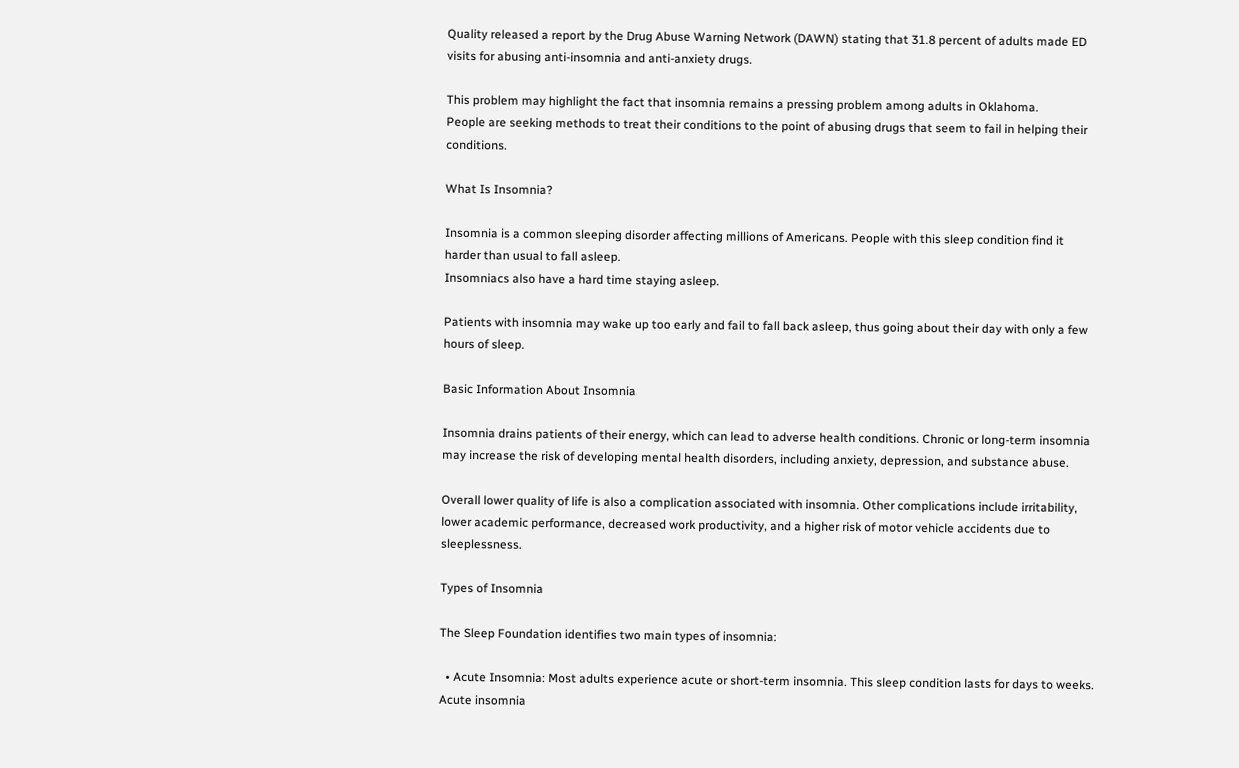Quality released a report by the Drug Abuse Warning Network (DAWN) stating that 31.8 percent of adults made ED visits for abusing anti-insomnia and anti-anxiety drugs.

This problem may highlight the fact that insomnia remains a pressing problem among adults in Oklahoma.
People are seeking methods to treat their conditions to the point of abusing drugs that seem to fail in helping their conditions.

What Is Insomnia?

Insomnia is a common sleeping disorder affecting millions of Americans. People with this sleep condition find it harder than usual to fall asleep.
Insomniacs also have a hard time staying asleep.

Patients with insomnia may wake up too early and fail to fall back asleep, thus going about their day with only a few hours of sleep.

Basic Information About Insomnia

Insomnia drains patients of their energy, which can lead to adverse health conditions. Chronic or long-term insomnia may increase the risk of developing mental health disorders, including anxiety, depression, and substance abuse.

Overall lower quality of life is also a complication associated with insomnia. Other complications include irritability, lower academic performance, decreased work productivity, and a higher risk of motor vehicle accidents due to sleeplessness.

Types of Insomnia

The Sleep Foundation identifies two main types of insomnia:

  • Acute Insomnia: Most adults experience acute or short-term insomnia. This sleep condition lasts for days to weeks. Acute insomnia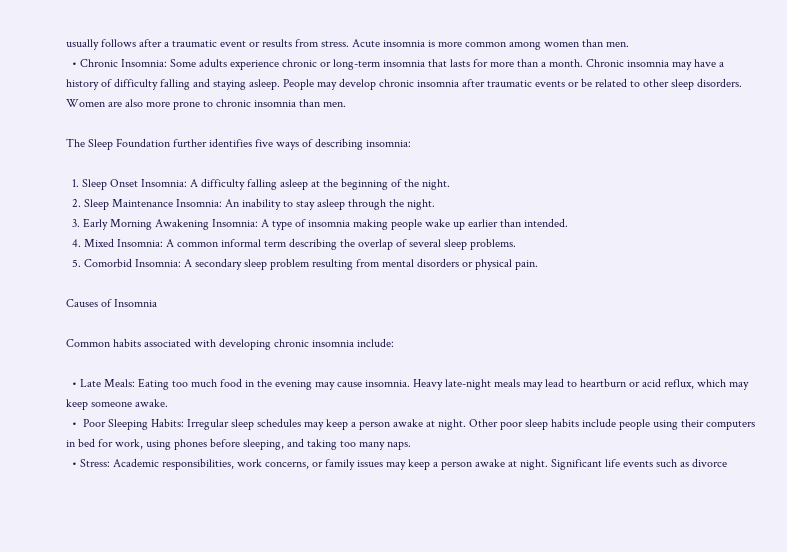usually follows after a traumatic event or results from stress. Acute insomnia is more common among women than men.
  • Chronic Insomnia: Some adults experience chronic or long-term insomnia that lasts for more than a month. Chronic insomnia may have a history of difficulty falling and staying asleep. People may develop chronic insomnia after traumatic events or be related to other sleep disorders. Women are also more prone to chronic insomnia than men.

The Sleep Foundation further identifies five ways of describing insomnia:

  1. Sleep Onset Insomnia: A difficulty falling asleep at the beginning of the night.
  2. Sleep Maintenance Insomnia: An inability to stay asleep through the night.
  3. Early Morning Awakening Insomnia: A type of insomnia making people wake up earlier than intended.
  4. Mixed Insomnia: A common informal term describing the overlap of several sleep problems.
  5. Comorbid Insomnia: A secondary sleep problem resulting from mental disorders or physical pain.

Causes of Insomnia

Common habits associated with developing chronic insomnia include:

  • Late Meals: Eating too much food in the evening may cause insomnia. Heavy late-night meals may lead to heartburn or acid reflux, which may keep someone awake.
  •  Poor Sleeping Habits: Irregular sleep schedules may keep a person awake at night. Other poor sleep habits include people using their computers in bed for work, using phones before sleeping, and taking too many naps.
  • Stress: Academic responsibilities, work concerns, or family issues may keep a person awake at night. Significant life events such as divorce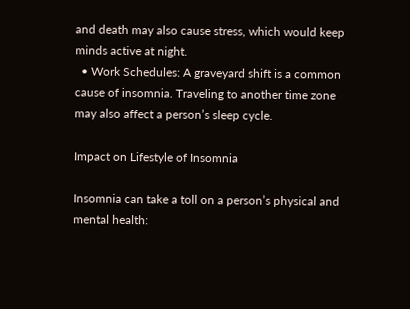and death may also cause stress, which would keep minds active at night.
  • Work Schedules: A graveyard shift is a common cause of insomnia. Traveling to another time zone may also affect a person’s sleep cycle.

Impact on Lifestyle of Insomnia

Insomnia can take a toll on a person’s physical and mental health: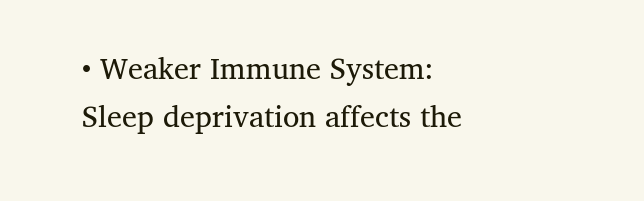• Weaker Immune System: Sleep deprivation affects the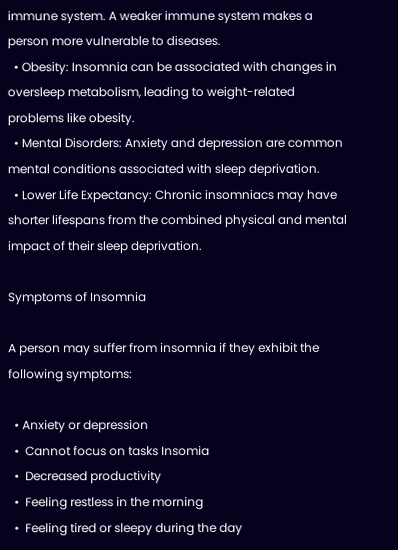immune system. A weaker immune system makes a person more vulnerable to diseases.
  • Obesity: Insomnia can be associated with changes in oversleep metabolism, leading to weight-related problems like obesity.
  • Mental Disorders: Anxiety and depression are common mental conditions associated with sleep deprivation.
  • Lower Life Expectancy: Chronic insomniacs may have shorter lifespans from the combined physical and mental impact of their sleep deprivation.

Symptoms of Insomnia

A person may suffer from insomnia if they exhibit the following symptoms:

  • Anxiety or depression
  •  Cannot focus on tasks Insomia
  •  Decreased productivity
  •  Feeling restless in the morning
  •  Feeling tired or sleepy during the day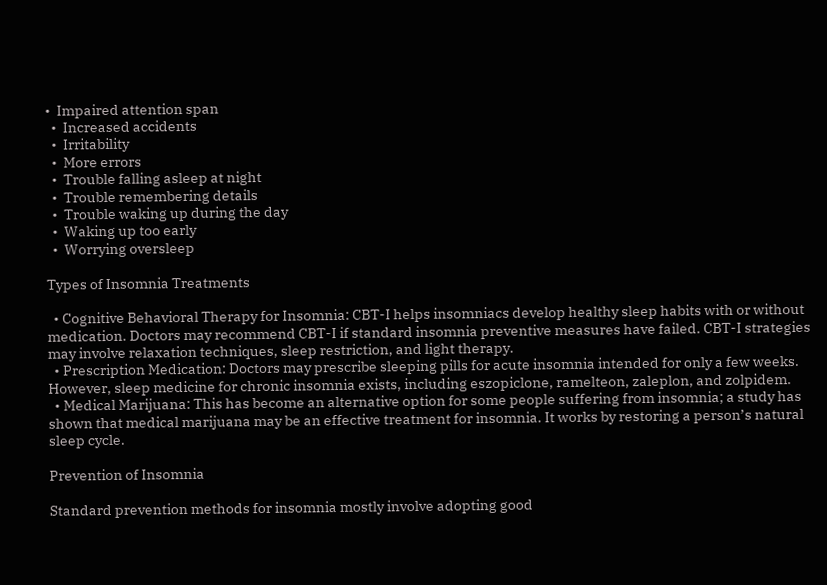•  Impaired attention span
  •  Increased accidents
  •  Irritability
  •  More errors
  •  Trouble falling asleep at night
  •  Trouble remembering details
  •  Trouble waking up during the day
  •  Waking up too early
  •  Worrying oversleep

Types of Insomnia Treatments

  • Cognitive Behavioral Therapy for Insomnia: CBT-I helps insomniacs develop healthy sleep habits with or without medication. Doctors may recommend CBT-I if standard insomnia preventive measures have failed. CBT-I strategies may involve relaxation techniques, sleep restriction, and light therapy.
  • Prescription Medication: Doctors may prescribe sleeping pills for acute insomnia intended for only a few weeks. However, sleep medicine for chronic insomnia exists, including eszopiclone, ramelteon, zaleplon, and zolpidem.
  • Medical Marijuana: This has become an alternative option for some people suffering from insomnia; a study has shown that medical marijuana may be an effective treatment for insomnia. It works by restoring a person’s natural sleep cycle.

Prevention of Insomnia

Standard prevention methods for insomnia mostly involve adopting good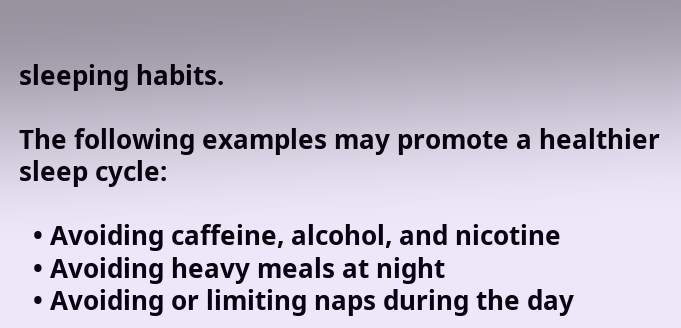sleeping habits.

The following examples may promote a healthier sleep cycle:

  • Avoiding caffeine, alcohol, and nicotine
  • Avoiding heavy meals at night
  • Avoiding or limiting naps during the day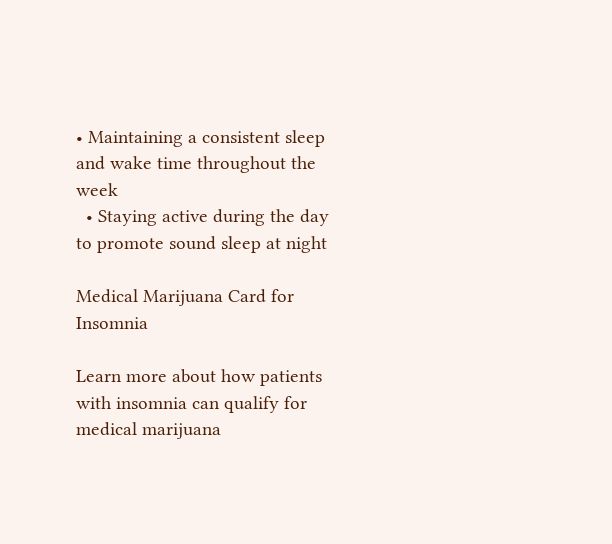• Maintaining a consistent sleep and wake time throughout the week
  • Staying active during the day to promote sound sleep at night

Medical Marijuana Card for Insomnia

Learn more about how patients with insomnia can qualify for medical marijuana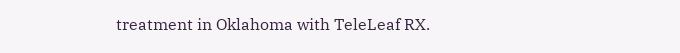treatment in Oklahoma with TeleLeaf RX.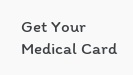Get Your Medical Card